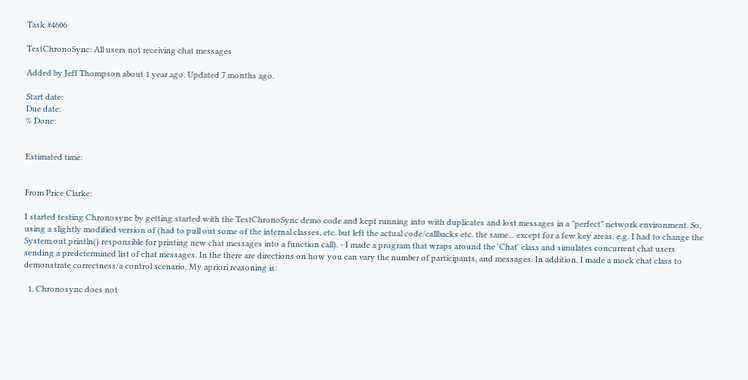Task #4606

TestChronoSync: All users not receiving chat messages

Added by Jeff Thompson about 1 year ago. Updated 7 months ago.

Start date:
Due date:
% Done:


Estimated time:


From Price Clarke:

I started testing Chronosync by getting started with the TestChronoSync demo code and kept running into with duplicates and lost messages in a "perfect" network environment. So, using a slightly modified version of (had to pull out some of the internal classes, etc. but left the actual code/callbacks etc. the same... except for a few key areas, e.g. I had to change the System.out.println() responsible for printing new chat messages into a function call). - I made a program that wraps around the 'Chat' class and simulates concurrent chat users sending a predetermined list of chat messages. In the there are directions on how you can vary the number of participants, and messages. In addition, I made a mock chat class to demonstrate correctness/a control scenario. My apriori reasoning is:

  1. Chronosync does not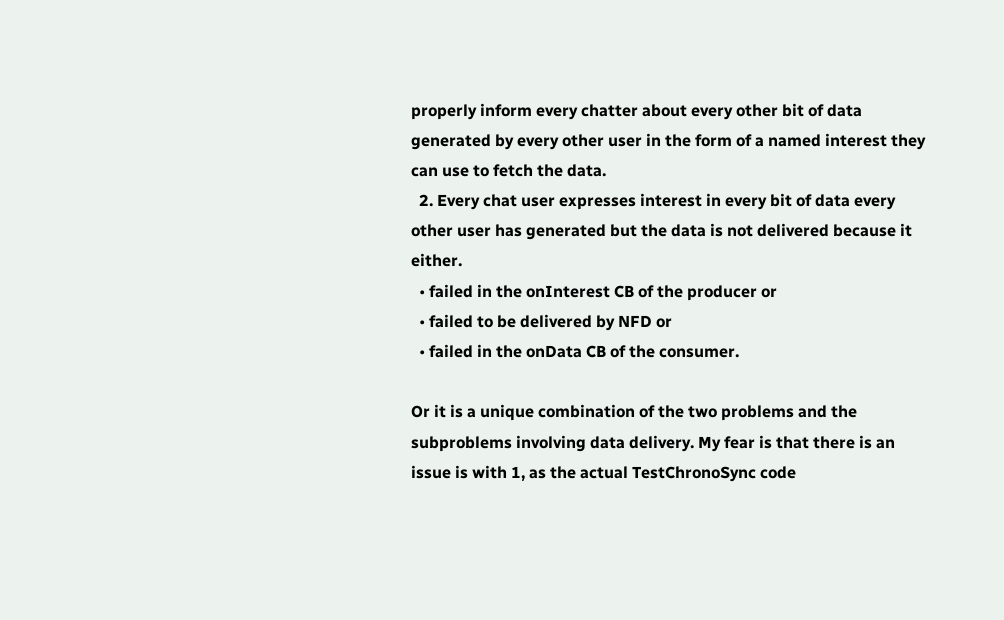properly inform every chatter about every other bit of data generated by every other user in the form of a named interest they can use to fetch the data.
  2. Every chat user expresses interest in every bit of data every other user has generated but the data is not delivered because it either.
  • failed in the onInterest CB of the producer or
  • failed to be delivered by NFD or
  • failed in the onData CB of the consumer.

Or it is a unique combination of the two problems and the subproblems involving data delivery. My fear is that there is an issue is with 1, as the actual TestChronoSync code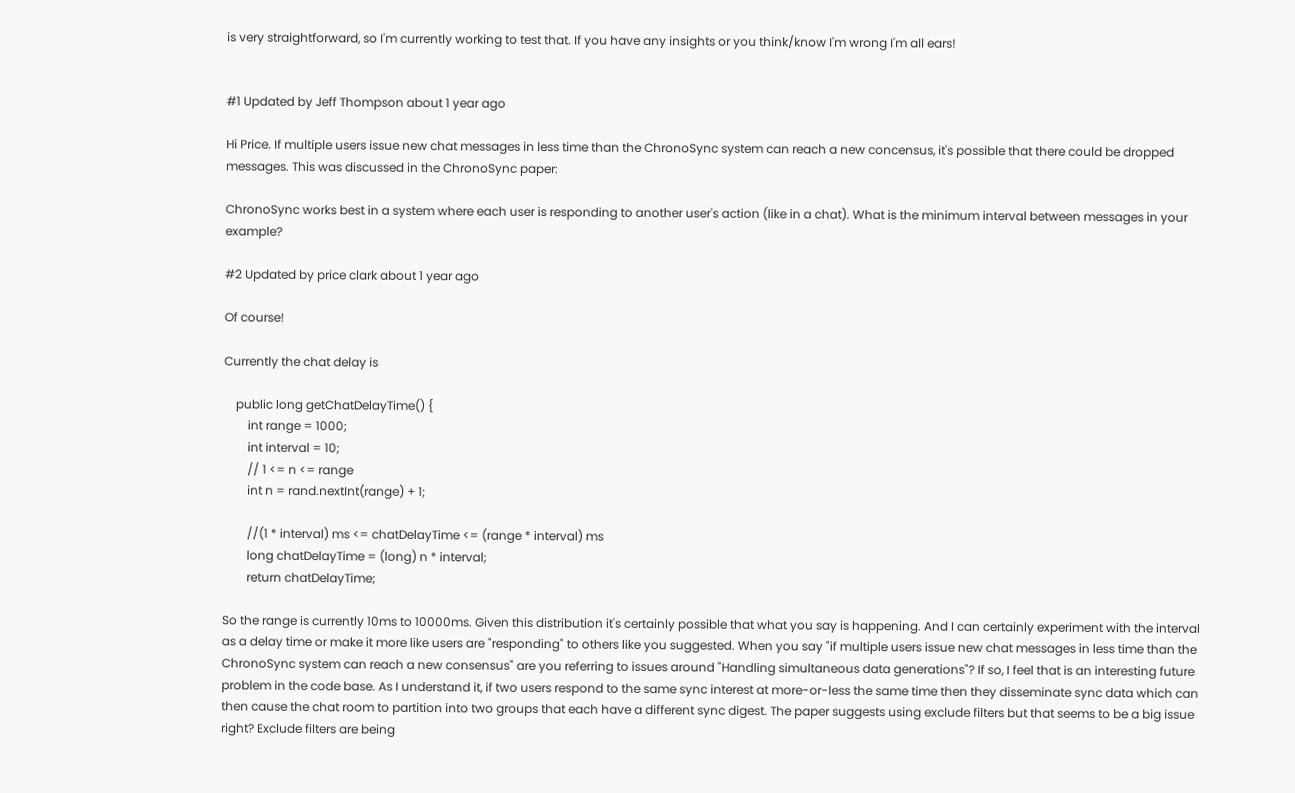is very straightforward, so I'm currently working to test that. If you have any insights or you think/know I'm wrong I'm all ears!


#1 Updated by Jeff Thompson about 1 year ago

Hi Price. If multiple users issue new chat messages in less time than the ChronoSync system can reach a new concensus, it's possible that there could be dropped messages. This was discussed in the ChronoSync paper:

ChronoSync works best in a system where each user is responding to another user's action (like in a chat). What is the minimum interval between messages in your example?

#2 Updated by price clark about 1 year ago

Of course!

Currently the chat delay is

    public long getChatDelayTime() {
        int range = 1000;
        int interval = 10;
        // 1 <= n <= range
        int n = rand.nextInt(range) + 1;

        //(1 * interval) ms <= chatDelayTime <= (range * interval) ms
        long chatDelayTime = (long) n * interval;
        return chatDelayTime;

So the range is currently 10ms to 10000ms. Given this distribution it's certainly possible that what you say is happening. And I can certainly experiment with the interval as a delay time or make it more like users are "responding" to others like you suggested. When you say "if multiple users issue new chat messages in less time than the ChronoSync system can reach a new consensus" are you referring to issues around "Handling simultaneous data generations"? If so, I feel that is an interesting future problem in the code base. As I understand it, if two users respond to the same sync interest at more-or-less the same time then they disseminate sync data which can then cause the chat room to partition into two groups that each have a different sync digest. The paper suggests using exclude filters but that seems to be a big issue right? Exclude filters are being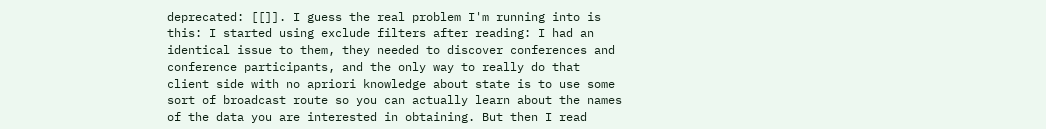deprecated: [[]]. I guess the real problem I'm running into is this: I started using exclude filters after reading: I had an identical issue to them, they needed to discover conferences and conference participants, and the only way to really do that client side with no apriori knowledge about state is to use some sort of broadcast route so you can actually learn about the names of the data you are interested in obtaining. But then I read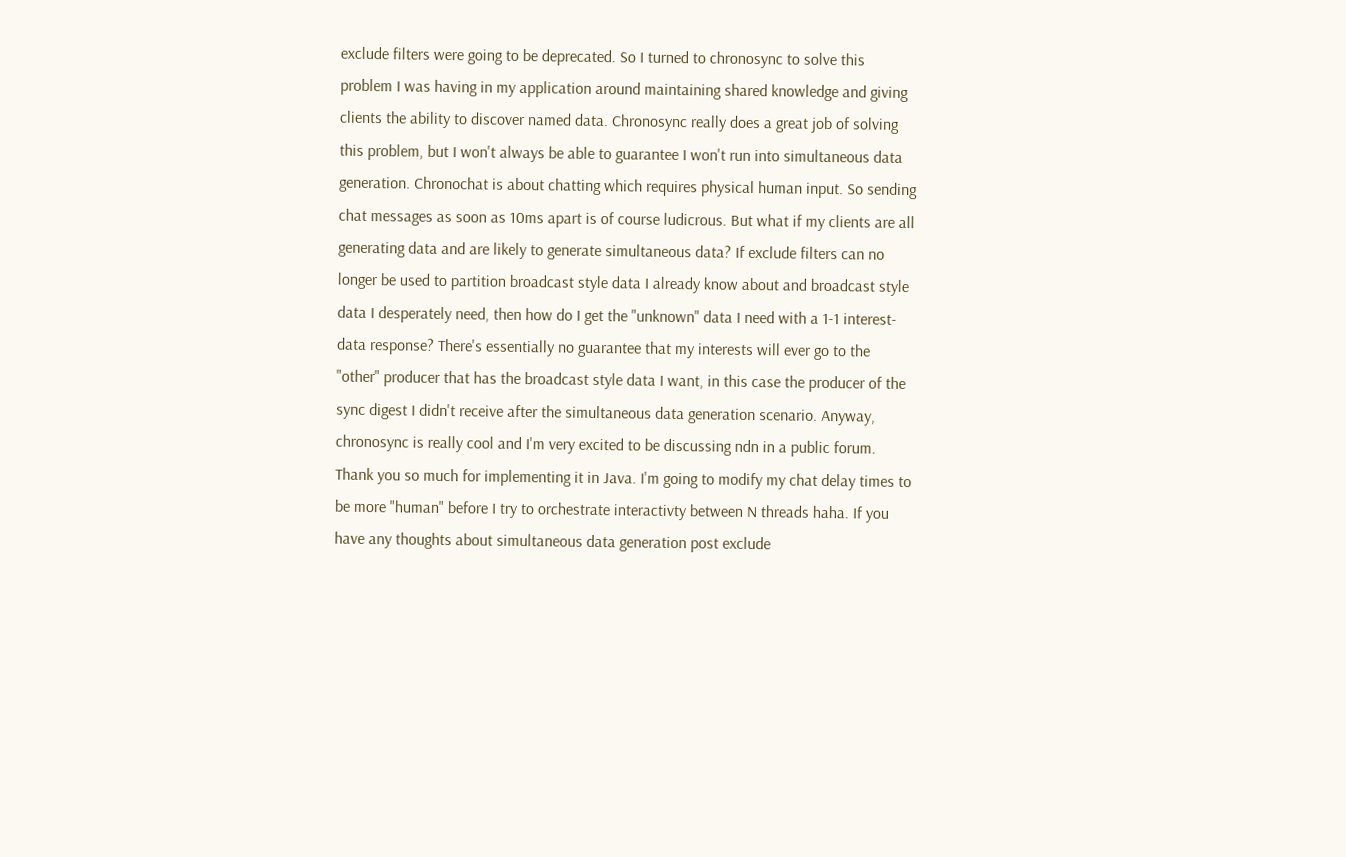exclude filters were going to be deprecated. So I turned to chronosync to solve this problem I was having in my application around maintaining shared knowledge and giving clients the ability to discover named data. Chronosync really does a great job of solving this problem, but I won't always be able to guarantee I won't run into simultaneous data generation. Chronochat is about chatting which requires physical human input. So sending chat messages as soon as 10ms apart is of course ludicrous. But what if my clients are all generating data and are likely to generate simultaneous data? If exclude filters can no longer be used to partition broadcast style data I already know about and broadcast style data I desperately need, then how do I get the "unknown" data I need with a 1-1 interest-data response? There's essentially no guarantee that my interests will ever go to the "other" producer that has the broadcast style data I want, in this case the producer of the sync digest I didn't receive after the simultaneous data generation scenario. Anyway, chronosync is really cool and I'm very excited to be discussing ndn in a public forum. Thank you so much for implementing it in Java. I'm going to modify my chat delay times to be more "human" before I try to orchestrate interactivty between N threads haha. If you have any thoughts about simultaneous data generation post exclude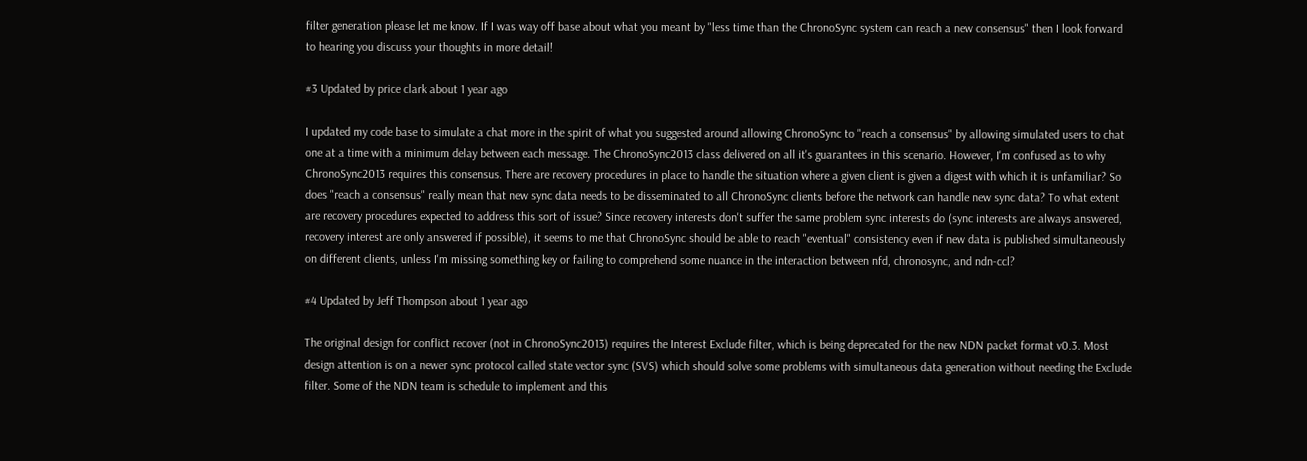filter generation please let me know. If I was way off base about what you meant by "less time than the ChronoSync system can reach a new consensus" then I look forward to hearing you discuss your thoughts in more detail!

#3 Updated by price clark about 1 year ago

I updated my code base to simulate a chat more in the spirit of what you suggested around allowing ChronoSync to "reach a consensus" by allowing simulated users to chat one at a time with a minimum delay between each message. The ChronoSync2013 class delivered on all it's guarantees in this scenario. However, I'm confused as to why ChronoSync2013 requires this consensus. There are recovery procedures in place to handle the situation where a given client is given a digest with which it is unfamiliar? So does "reach a consensus" really mean that new sync data needs to be disseminated to all ChronoSync clients before the network can handle new sync data? To what extent are recovery procedures expected to address this sort of issue? Since recovery interests don't suffer the same problem sync interests do (sync interests are always answered, recovery interest are only answered if possible), it seems to me that ChronoSync should be able to reach "eventual" consistency even if new data is published simultaneously on different clients, unless I'm missing something key or failing to comprehend some nuance in the interaction between nfd, chronosync, and ndn-ccl?

#4 Updated by Jeff Thompson about 1 year ago

The original design for conflict recover (not in ChronoSync2013) requires the Interest Exclude filter, which is being deprecated for the new NDN packet format v0.3. Most design attention is on a newer sync protocol called state vector sync (SVS) which should solve some problems with simultaneous data generation without needing the Exclude filter. Some of the NDN team is schedule to implement and this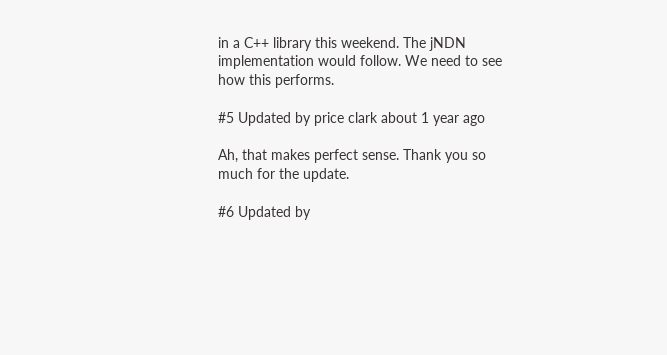in a C++ library this weekend. The jNDN implementation would follow. We need to see how this performs.

#5 Updated by price clark about 1 year ago

Ah, that makes perfect sense. Thank you so much for the update.

#6 Updated by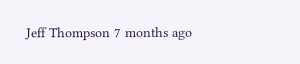Jeff Thompson 7 months ago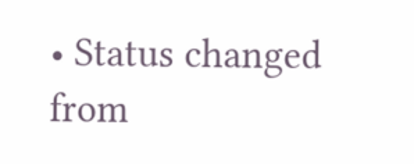• Status changed from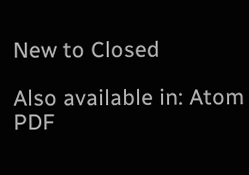New to Closed

Also available in: Atom PDF